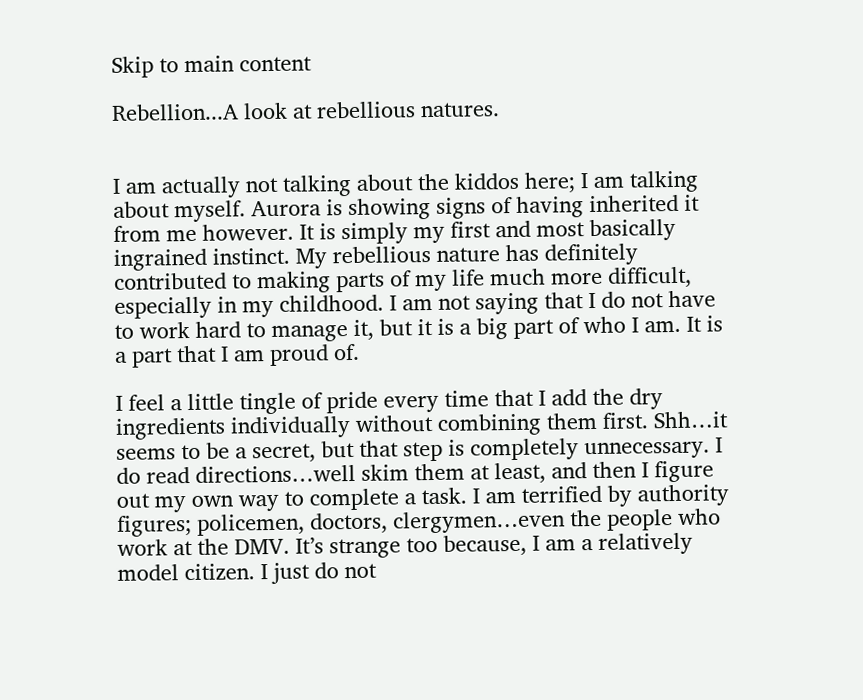Skip to main content

Rebellion...A look at rebellious natures.


I am actually not talking about the kiddos here; I am talking about myself. Aurora is showing signs of having inherited it from me however. It is simply my first and most basically ingrained instinct. My rebellious nature has definitely contributed to making parts of my life much more difficult, especially in my childhood. I am not saying that I do not have to work hard to manage it, but it is a big part of who I am. It is a part that I am proud of.

I feel a little tingle of pride every time that I add the dry ingredients individually without combining them first. Shh…it seems to be a secret, but that step is completely unnecessary. I do read directions…well skim them at least, and then I figure out my own way to complete a task. I am terrified by authority figures; policemen, doctors, clergymen…even the people who work at the DMV. It’s strange too because, I am a relatively model citizen. I just do not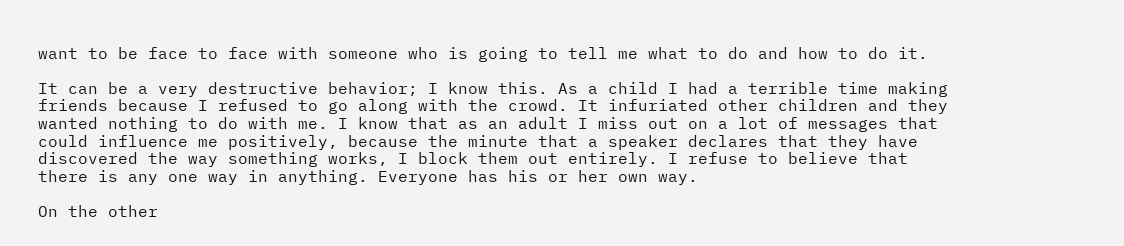want to be face to face with someone who is going to tell me what to do and how to do it.

It can be a very destructive behavior; I know this. As a child I had a terrible time making friends because I refused to go along with the crowd. It infuriated other children and they wanted nothing to do with me. I know that as an adult I miss out on a lot of messages that could influence me positively, because the minute that a speaker declares that they have discovered the way something works, I block them out entirely. I refuse to believe that there is any one way in anything. Everyone has his or her own way.

On the other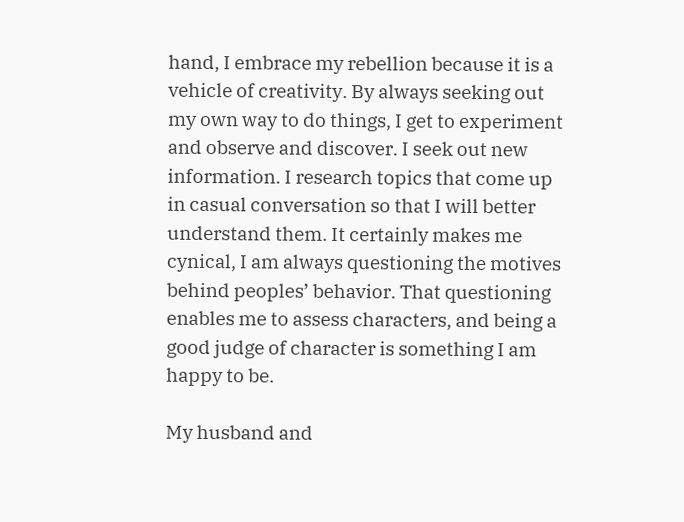hand, I embrace my rebellion because it is a vehicle of creativity. By always seeking out my own way to do things, I get to experiment and observe and discover. I seek out new information. I research topics that come up in casual conversation so that I will better understand them. It certainly makes me cynical, I am always questioning the motives behind peoples’ behavior. That questioning enables me to assess characters, and being a good judge of character is something I am happy to be.

My husband and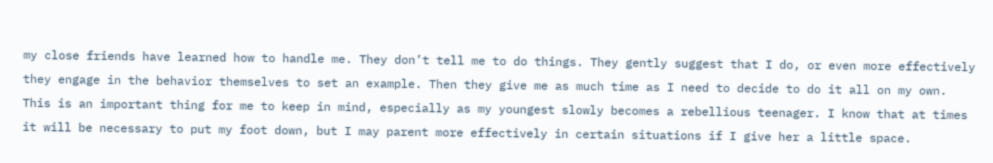my close friends have learned how to handle me. They don’t tell me to do things. They gently suggest that I do, or even more effectively they engage in the behavior themselves to set an example. Then they give me as much time as I need to decide to do it all on my own. This is an important thing for me to keep in mind, especially as my youngest slowly becomes a rebellious teenager. I know that at times it will be necessary to put my foot down, but I may parent more effectively in certain situations if I give her a little space.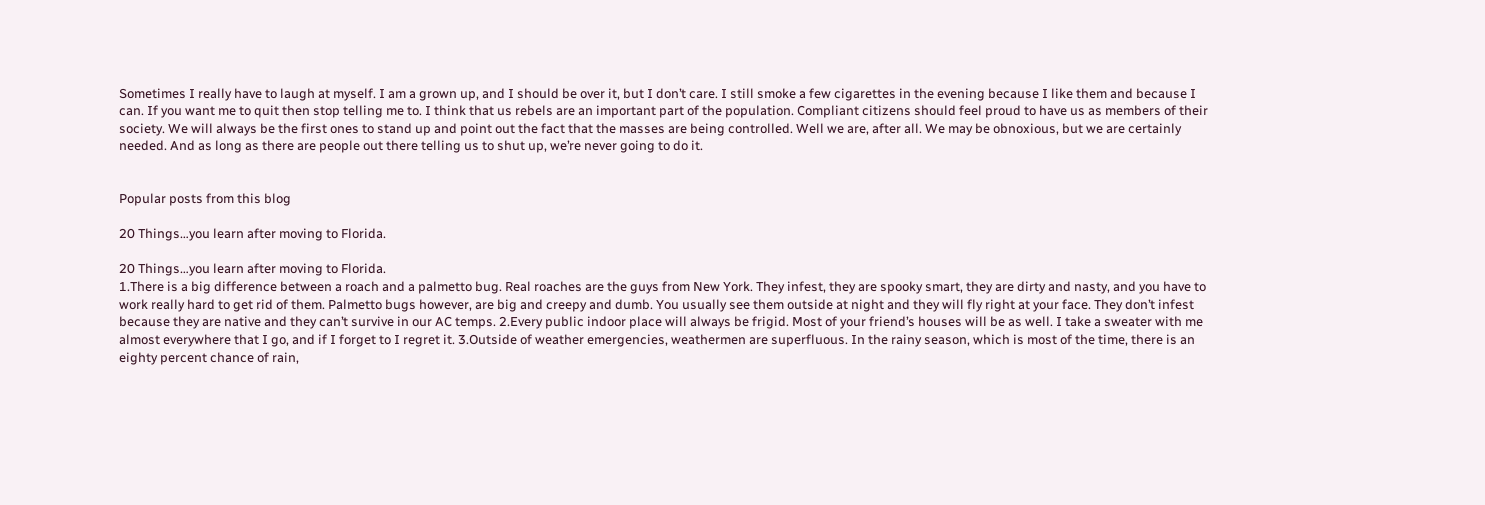Sometimes I really have to laugh at myself. I am a grown up, and I should be over it, but I don’t care. I still smoke a few cigarettes in the evening because I like them and because I can. If you want me to quit then stop telling me to. I think that us rebels are an important part of the population. Compliant citizens should feel proud to have us as members of their society. We will always be the first ones to stand up and point out the fact that the masses are being controlled. Well we are, after all. We may be obnoxious, but we are certainly needed. And as long as there are people out there telling us to shut up, we’re never going to do it.


Popular posts from this blog

20 Things…you learn after moving to Florida.

20 Things…you learn after moving to Florida.
1.There is a big difference between a roach and a palmetto bug. Real roaches are the guys from New York. They infest, they are spooky smart, they are dirty and nasty, and you have to work really hard to get rid of them. Palmetto bugs however, are big and creepy and dumb. You usually see them outside at night and they will fly right at your face. They don’t infest because they are native and they can’t survive in our AC temps. 2.Every public indoor place will always be frigid. Most of your friend’s houses will be as well. I take a sweater with me almost everywhere that I go, and if I forget to I regret it. 3.Outside of weather emergencies, weathermen are superfluous. In the rainy season, which is most of the time, there is an eighty percent chance of rain,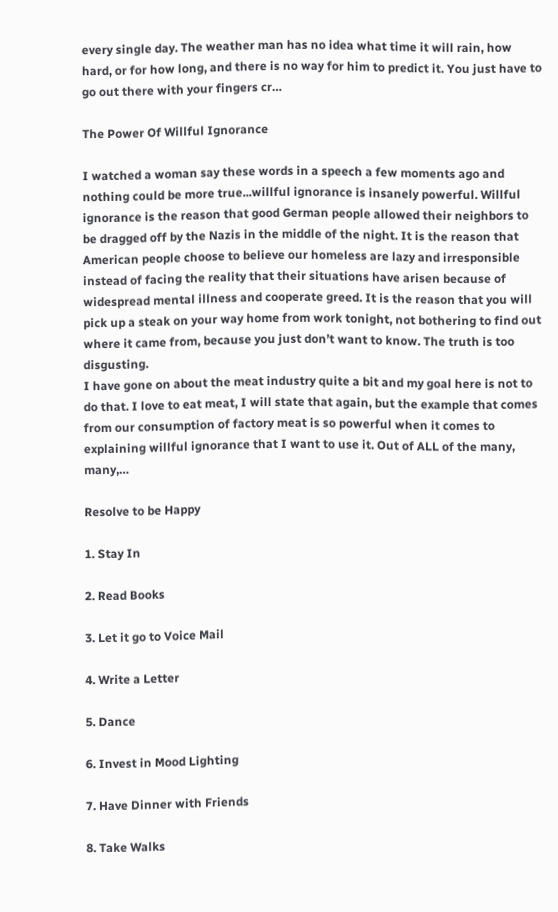every single day. The weather man has no idea what time it will rain, how hard, or for how long, and there is no way for him to predict it. You just have to go out there with your fingers cr…

The Power Of Willful Ignorance

I watched a woman say these words in a speech a few moments ago and nothing could be more true...willful ignorance is insanely powerful. Willful ignorance is the reason that good German people allowed their neighbors to be dragged off by the Nazis in the middle of the night. It is the reason that American people choose to believe our homeless are lazy and irresponsible instead of facing the reality that their situations have arisen because of widespread mental illness and cooperate greed. It is the reason that you will pick up a steak on your way home from work tonight, not bothering to find out where it came from, because you just don’t want to know. The truth is too disgusting.
I have gone on about the meat industry quite a bit and my goal here is not to do that. I love to eat meat, I will state that again, but the example that comes from our consumption of factory meat is so powerful when it comes to explaining willful ignorance that I want to use it. Out of ALL of the many, many,…

Resolve to be Happy

1. Stay In

2. Read Books

3. Let it go to Voice Mail

4. Write a Letter

5. Dance

6. Invest in Mood Lighting

7. Have Dinner with Friends

8. Take Walks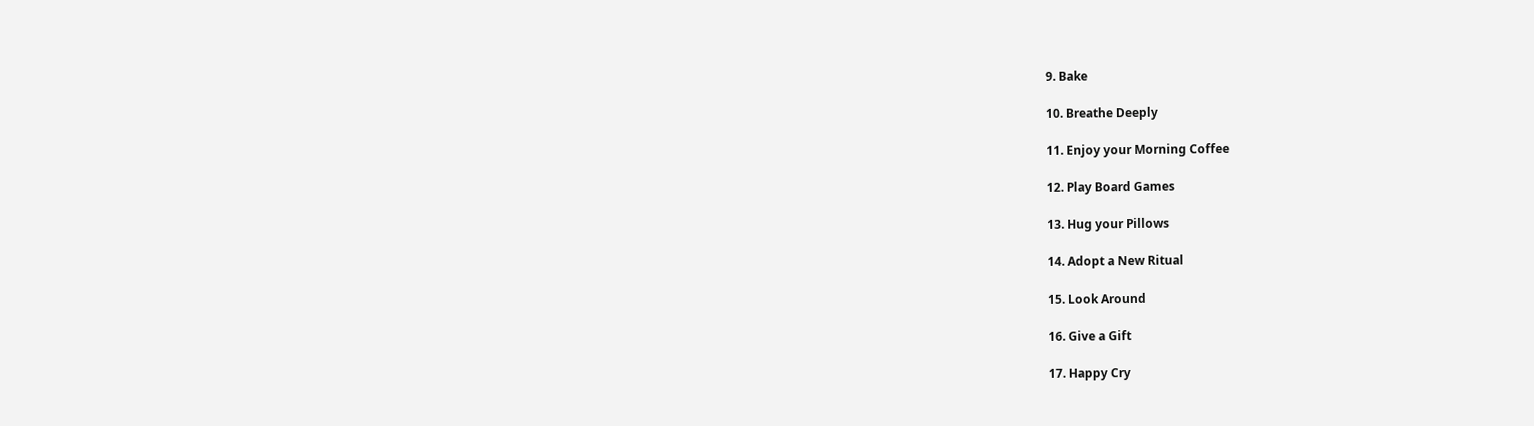9. Bake

10. Breathe Deeply

11. Enjoy your Morning Coffee

12. Play Board Games

13. Hug your Pillows

14. Adopt a New Ritual

15. Look Around

16. Give a Gift

17. Happy Cry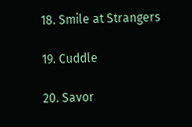18. Smile at Strangers

19. Cuddle

20. Savor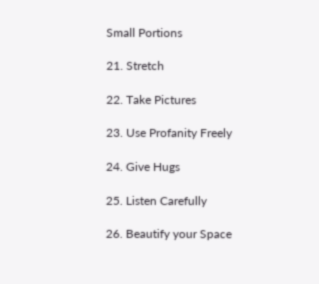Small Portions

21. Stretch

22. Take Pictures

23. Use Profanity Freely

24. Give Hugs

25. Listen Carefully

26. Beautify your Space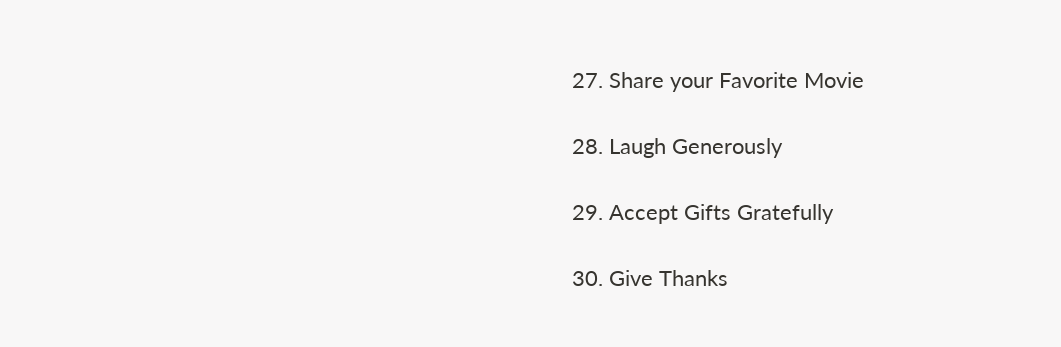27. Share your Favorite Movie

28. Laugh Generously

29. Accept Gifts Gratefully

30. Give Thanks